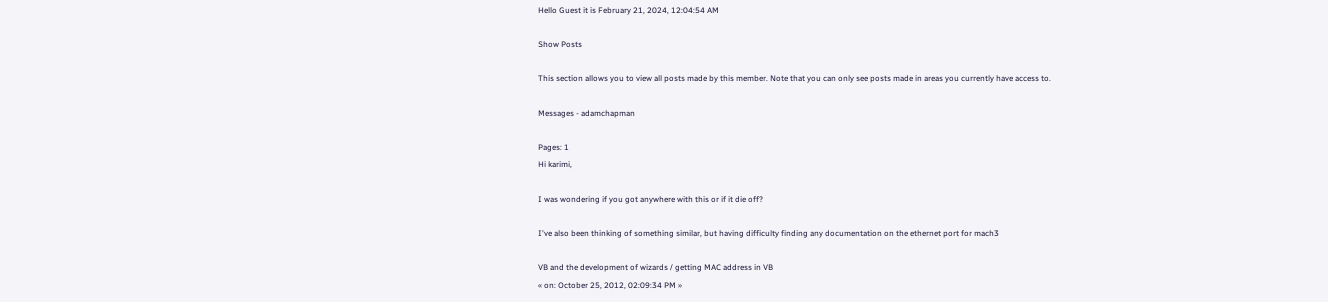Hello Guest it is February 21, 2024, 12:04:54 AM

Show Posts

This section allows you to view all posts made by this member. Note that you can only see posts made in areas you currently have access to.

Messages - adamchapman

Pages: 1
Hi karimi,

I was wondering if you got anywhere with this or if it die off?

I've also been thinking of something similar, but having difficulty finding any documentation on the ethernet port for mach3

VB and the development of wizards / getting MAC address in VB
« on: October 25, 2012, 02:09:34 PM »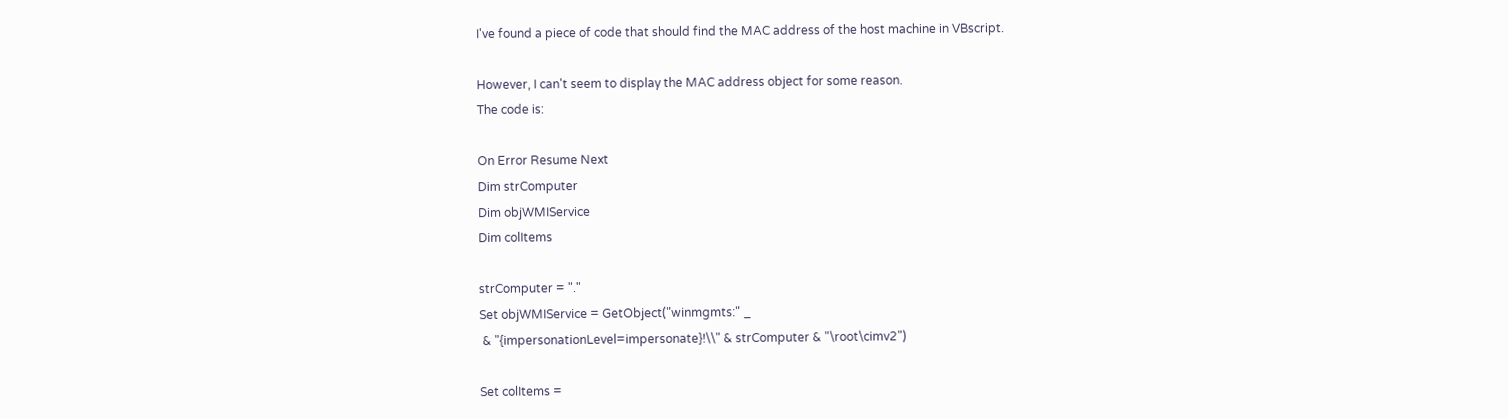I've found a piece of code that should find the MAC address of the host machine in VBscript.

However, I can't seem to display the MAC address object for some reason.
The code is:

On Error Resume Next
Dim strComputer
Dim objWMIService
Dim colItems

strComputer = "."
Set objWMIService = GetObject("winmgmts:" _
 & "{impersonationLevel=impersonate}!\\" & strComputer & "\root\cimv2")

Set colItems =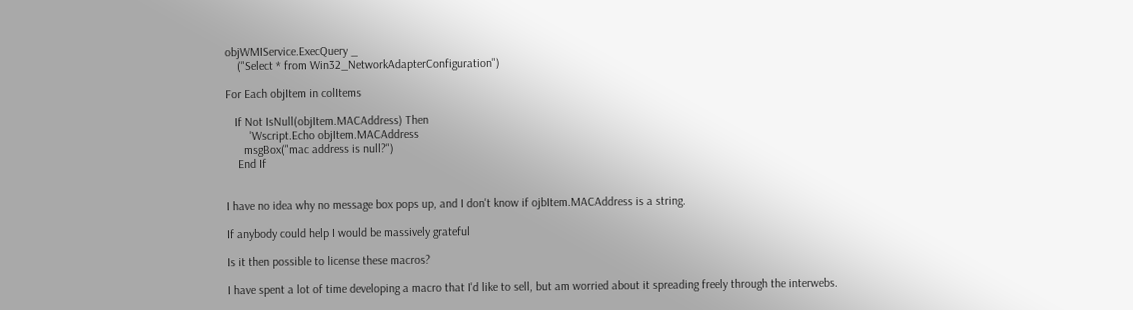objWMIService.ExecQuery _
    ("Select * from Win32_NetworkAdapterConfiguration")

For Each objItem in colItems

   If Not IsNull(objItem.MACAddress) Then
        'Wscript.Echo objItem.MACAddress
      msgBox("mac address is null?")
    End If


I have no idea why no message box pops up, and I don't know if ojbItem.MACAddress is a string.

If anybody could help I would be massively grateful

Is it then possible to license these macros?

I have spent a lot of time developing a macro that I'd like to sell, but am worried about it spreading freely through the interwebs.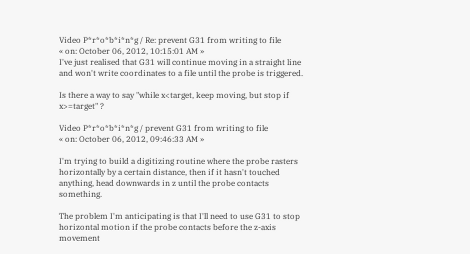Video P*r*o*b*i*n*g / Re: prevent G31 from writing to file
« on: October 06, 2012, 10:15:01 AM »
I've just realised that G31 will continue moving in a straight line and won't write coordinates to a file until the probe is triggered.

Is there a way to say "while x<target, keep moving, but stop if x>=target" ?

Video P*r*o*b*i*n*g / prevent G31 from writing to file
« on: October 06, 2012, 09:46:33 AM »

I'm trying to build a digitizing routine where the probe rasters horizontally by a certain distance, then if it hasn't touched anything, head downwards in z until the probe contacts something.

The problem I'm anticipating is that I'll need to use G31 to stop horizontal motion if the probe contacts before the z-axis movement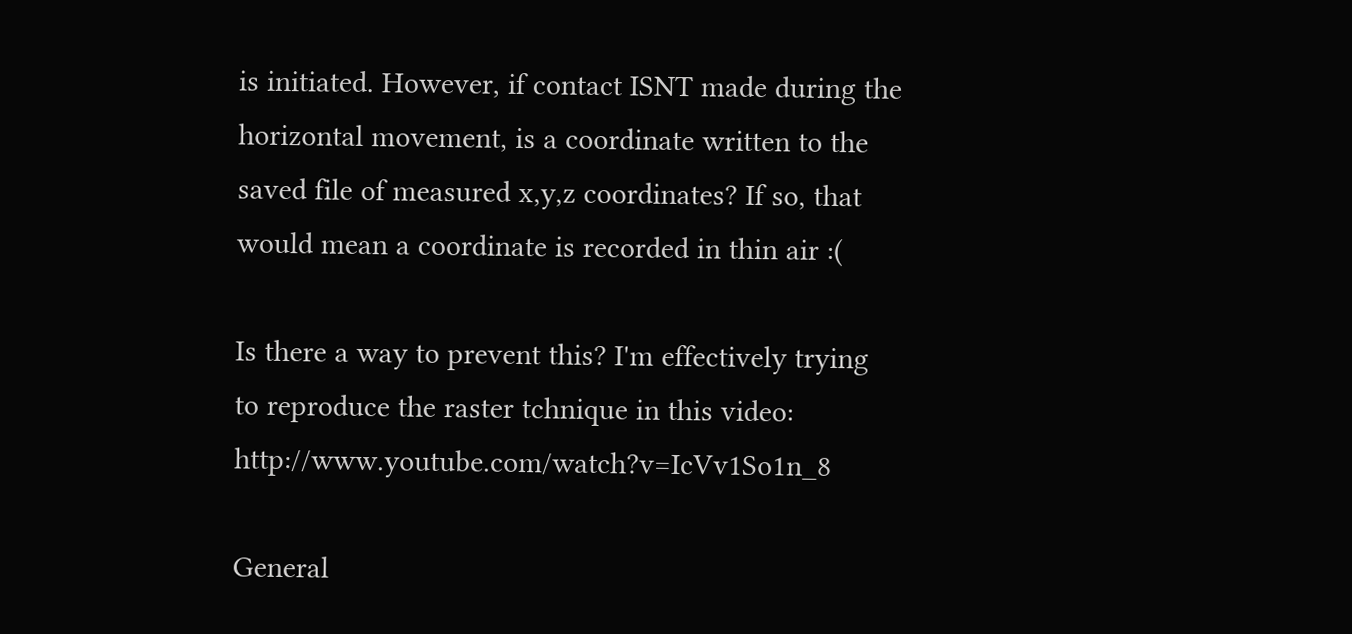is initiated. However, if contact ISNT made during the horizontal movement, is a coordinate written to the saved file of measured x,y,z coordinates? If so, that would mean a coordinate is recorded in thin air :(

Is there a way to prevent this? I'm effectively trying to reproduce the raster tchnique in this video: http://www.youtube.com/watch?v=IcVv1So1n_8

General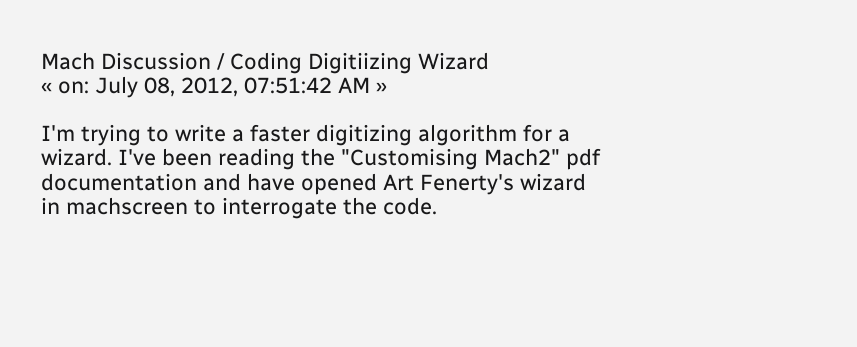Mach Discussion / Coding Digitiizing Wizard
« on: July 08, 2012, 07:51:42 AM »

I'm trying to write a faster digitizing algorithm for a wizard. I've been reading the "Customising Mach2" pdf documentation and have opened Art Fenerty's wizard in machscreen to interrogate the code.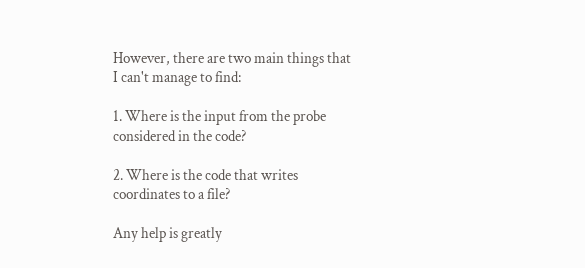However, there are two main things that I can't manage to find:

1. Where is the input from the probe considered in the code?

2. Where is the code that writes coordinates to a file?

Any help is greatly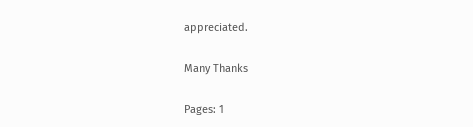appreciated.

Many Thanks

Pages: 1